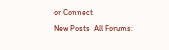or Connect
New Posts  All Forums: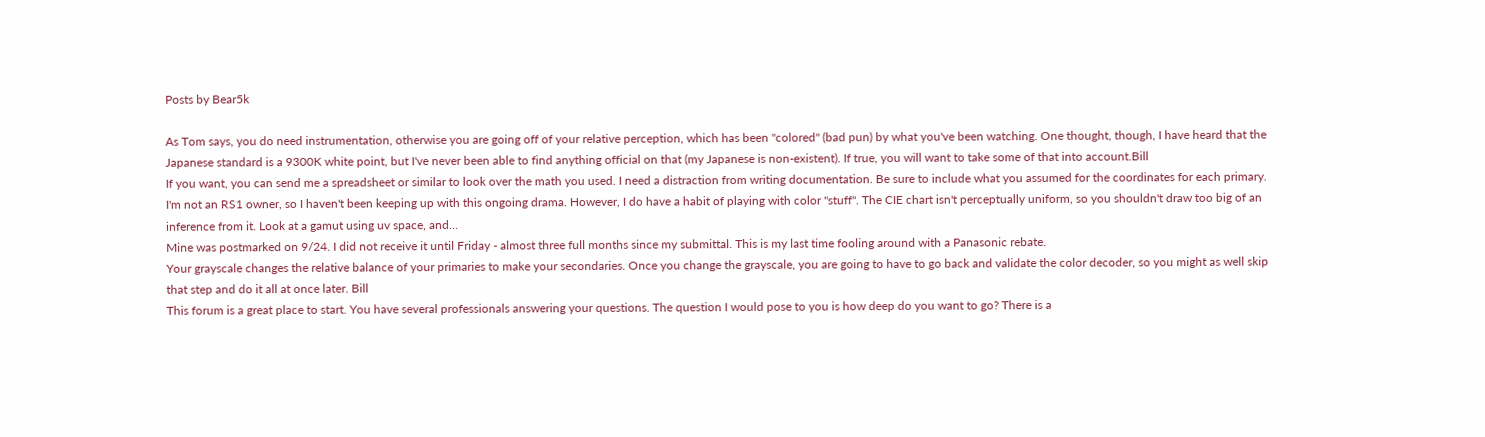Posts by Bear5k

As Tom says, you do need instrumentation, otherwise you are going off of your relative perception, which has been "colored" (bad pun) by what you've been watching. One thought, though, I have heard that the Japanese standard is a 9300K white point, but I've never been able to find anything official on that (my Japanese is non-existent). If true, you will want to take some of that into account.Bill
If you want, you can send me a spreadsheet or similar to look over the math you used. I need a distraction from writing documentation. Be sure to include what you assumed for the coordinates for each primary. I'm not an RS1 owner, so I haven't been keeping up with this ongoing drama. However, I do have a habit of playing with color "stuff". The CIE chart isn't perceptually uniform, so you shouldn't draw too big of an inference from it. Look at a gamut using uv space, and...
Mine was postmarked on 9/24. I did not receive it until Friday - almost three full months since my submittal. This is my last time fooling around with a Panasonic rebate.
Your grayscale changes the relative balance of your primaries to make your secondaries. Once you change the grayscale, you are going to have to go back and validate the color decoder, so you might as well skip that step and do it all at once later. Bill
This forum is a great place to start. You have several professionals answering your questions. The question I would pose to you is how deep do you want to go? There is a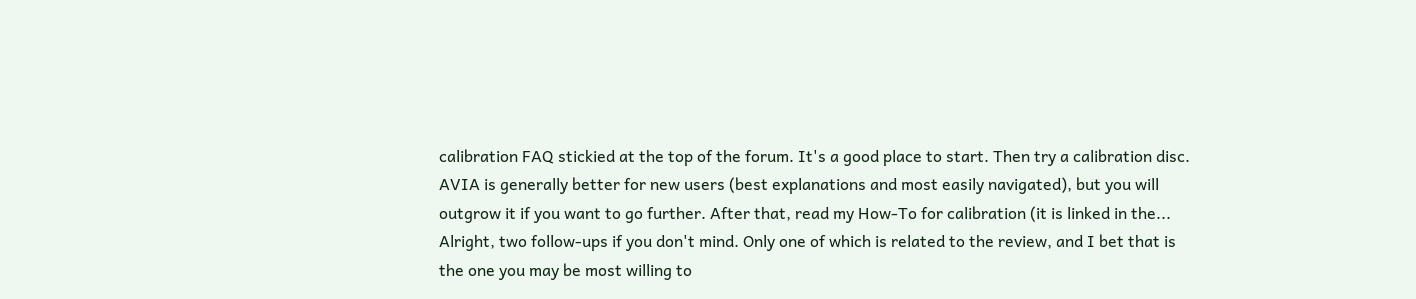calibration FAQ stickied at the top of the forum. It's a good place to start. Then try a calibration disc. AVIA is generally better for new users (best explanations and most easily navigated), but you will outgrow it if you want to go further. After that, read my How-To for calibration (it is linked in the...
Alright, two follow-ups if you don't mind. Only one of which is related to the review, and I bet that is the one you may be most willing to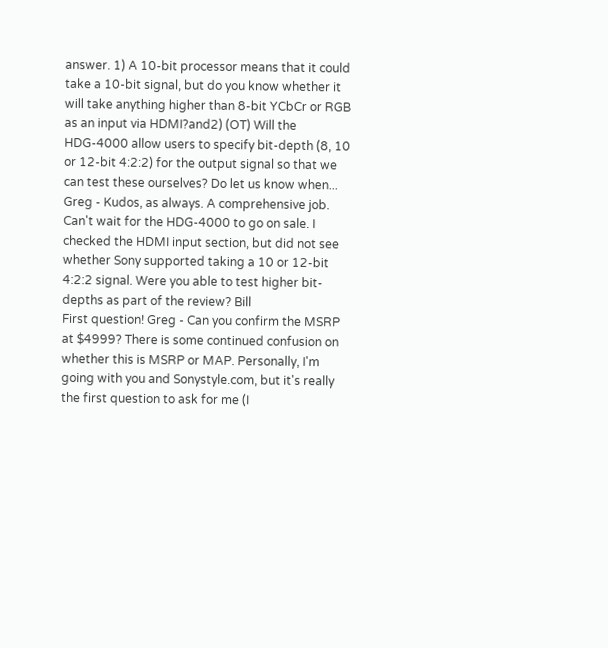answer. 1) A 10-bit processor means that it could take a 10-bit signal, but do you know whether it will take anything higher than 8-bit YCbCr or RGB as an input via HDMI?and2) (OT) Will the HDG-4000 allow users to specify bit-depth (8, 10 or 12-bit 4:2:2) for the output signal so that we can test these ourselves? Do let us know when...
Greg - Kudos, as always. A comprehensive job. Can't wait for the HDG-4000 to go on sale. I checked the HDMI input section, but did not see whether Sony supported taking a 10 or 12-bit 4:2:2 signal. Were you able to test higher bit-depths as part of the review? Bill
First question! Greg - Can you confirm the MSRP at $4999? There is some continued confusion on whether this is MSRP or MAP. Personally, I'm going with you and Sonystyle.com, but it's really the first question to ask for me (I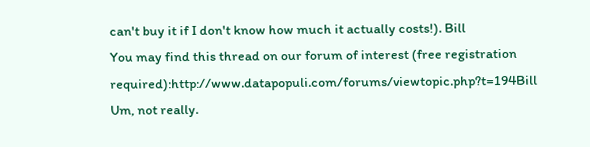can't buy it if I don't know how much it actually costs!). Bill
You may find this thread on our forum of interest (free registration required):http://www.datapopuli.com/forums/viewtopic.php?t=194Bill
Um, not really.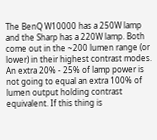The BenQ W10000 has a 250W lamp and the Sharp has a 220W lamp. Both come out in the ~200 lumen range (or lower) in their highest contrast modes. An extra 20% - 25% of lamp power is not going to equal an extra 100% of lumen output holding contrast equivalent. If this thing is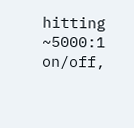hitting ~5000:1 on/off,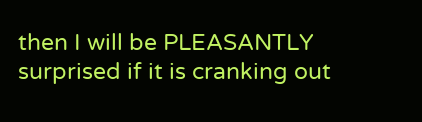then I will be PLEASANTLY surprised if it is cranking out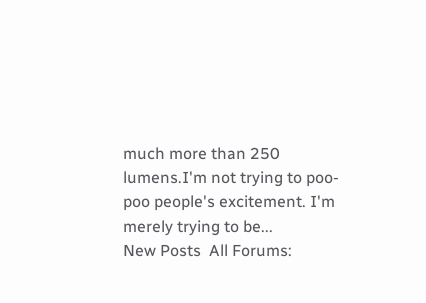much more than 250 lumens.I'm not trying to poo-poo people's excitement. I'm merely trying to be...
New Posts  All Forums: